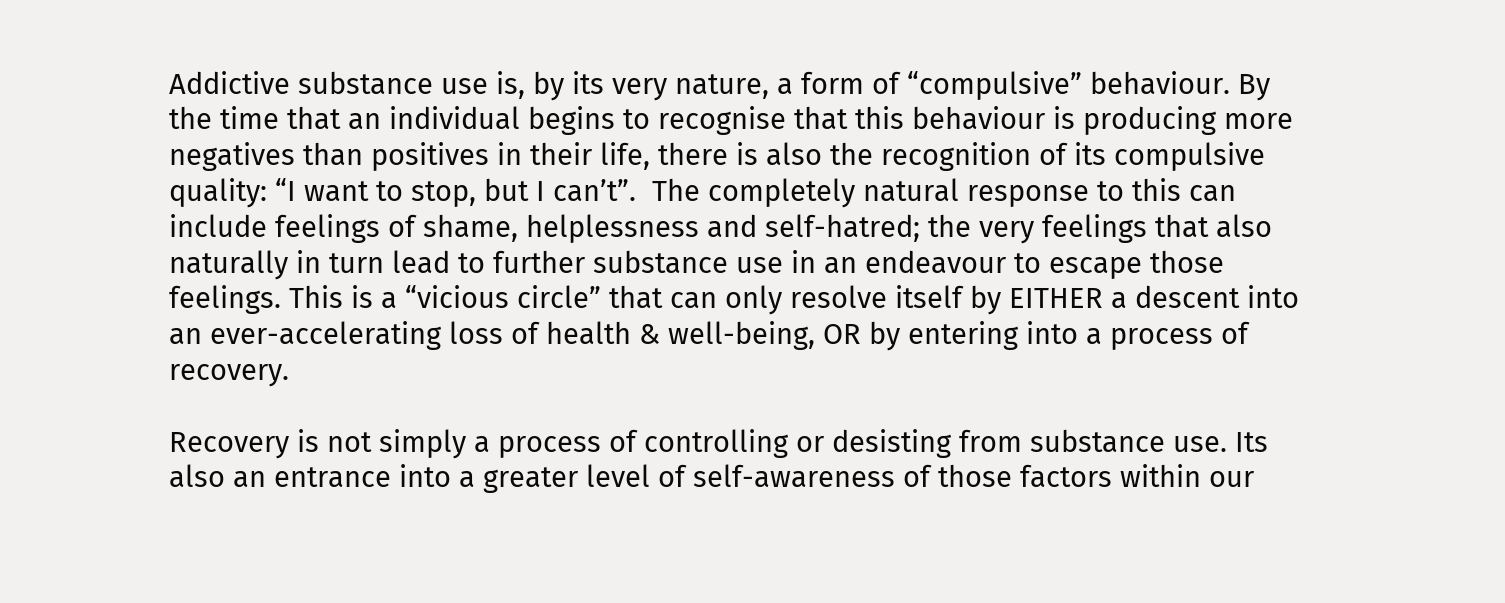Addictive substance use is, by its very nature, a form of “compulsive” behaviour. By the time that an individual begins to recognise that this behaviour is producing more negatives than positives in their life, there is also the recognition of its compulsive quality: “I want to stop, but I can’t”.  The completely natural response to this can include feelings of shame, helplessness and self-hatred; the very feelings that also naturally in turn lead to further substance use in an endeavour to escape those feelings. This is a “vicious circle” that can only resolve itself by EITHER a descent into an ever-accelerating loss of health & well-being, OR by entering into a process of recovery.

Recovery is not simply a process of controlling or desisting from substance use. Its also an entrance into a greater level of self-awareness of those factors within our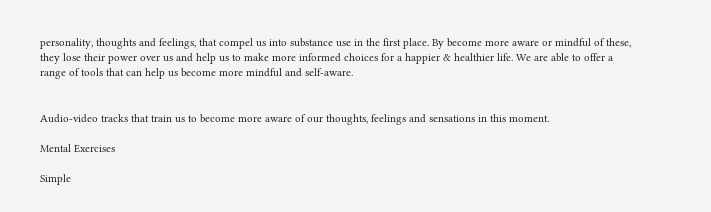personality, thoughts and feelings, that compel us into substance use in the first place. By become more aware or mindful of these, they lose their power over us and help us to make more informed choices for a happier & healthier life. We are able to offer a range of tools that can help us become more mindful and self-aware.


Audio-video tracks that train us to become more aware of our thoughts, feelings and sensations in this moment.

Mental Exercises

Simple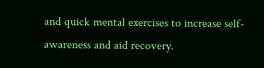and quick mental exercises to increase self-awareness and aid recovery.